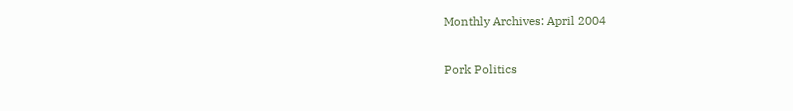Monthly Archives: April 2004

Pork Politics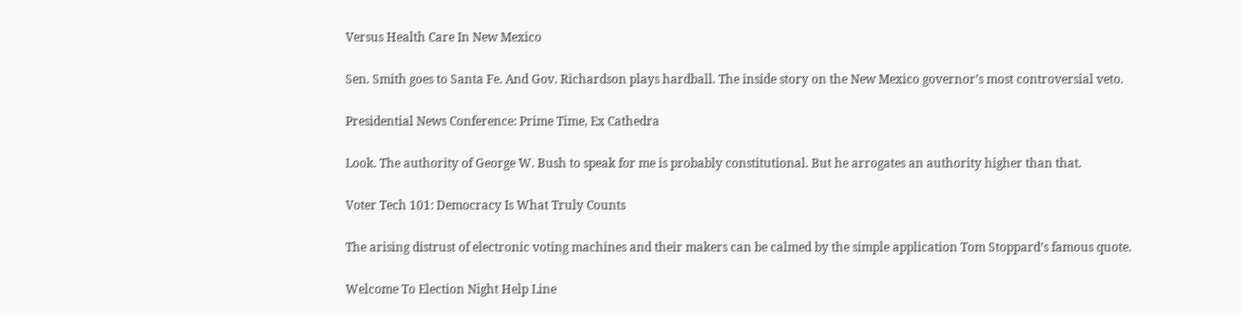Versus Health Care In New Mexico

Sen. Smith goes to Santa Fe. And Gov. Richardson plays hardball. The inside story on the New Mexico governor’s most controversial veto.

Presidential News Conference: Prime Time, Ex Cathedra

Look. The authority of George W. Bush to speak for me is probably constitutional. But he arrogates an authority higher than that.

Voter Tech 101: Democracy Is What Truly Counts

The arising distrust of electronic voting machines and their makers can be calmed by the simple application Tom Stoppard’s famous quote.

Welcome To Election Night Help Line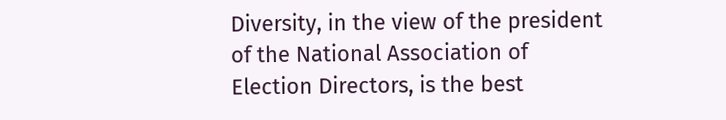Diversity, in the view of the president of the National Association of Election Directors, is the best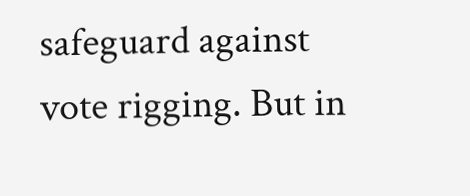safeguard against vote rigging. But in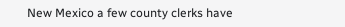New Mexico a few county clerks have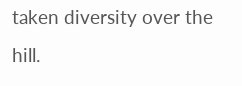taken diversity over the hill.